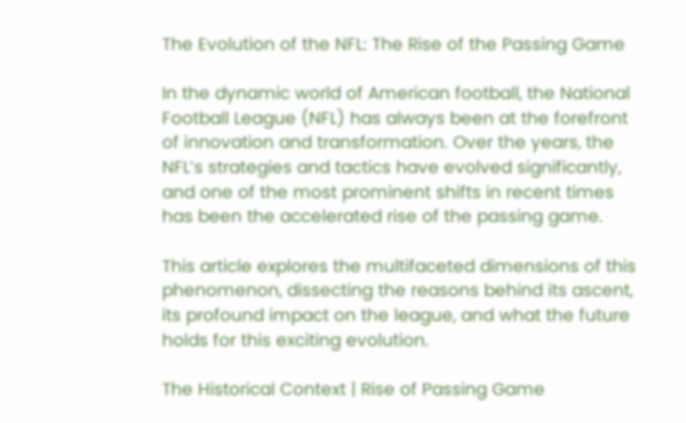The Evolution of the NFL: The Rise of the Passing Game

In the dynamic world of American football, the National Football League (NFL) has always been at the forefront of innovation and transformation. Over the years, the NFL’s strategies and tactics have evolved significantly, and one of the most prominent shifts in recent times has been the accelerated rise of the passing game.

This article explores the multifaceted dimensions of this phenomenon, dissecting the reasons behind its ascent, its profound impact on the league, and what the future holds for this exciting evolution.

The Historical Context | Rise of Passing Game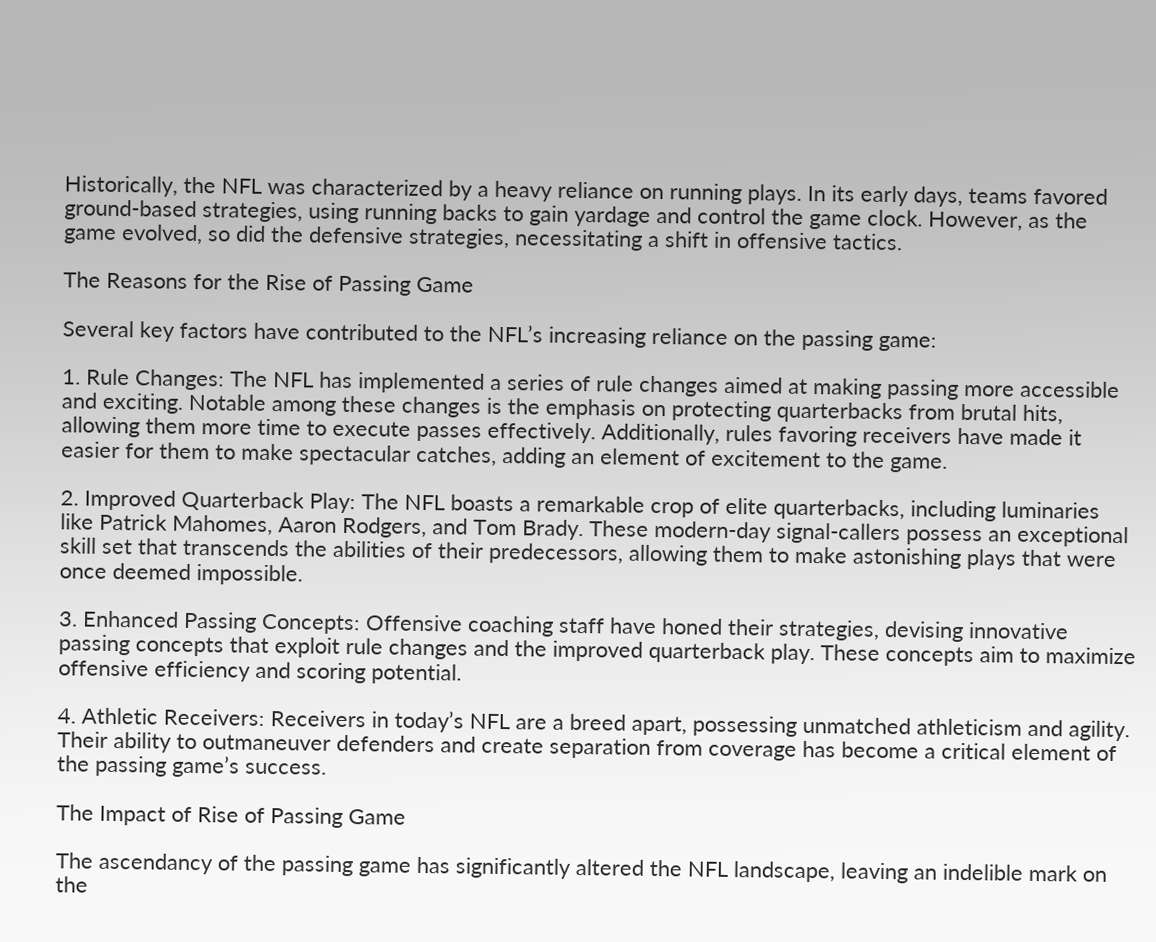Historically, the NFL was characterized by a heavy reliance on running plays. In its early days, teams favored ground-based strategies, using running backs to gain yardage and control the game clock. However, as the game evolved, so did the defensive strategies, necessitating a shift in offensive tactics.

The Reasons for the Rise of Passing Game

Several key factors have contributed to the NFL’s increasing reliance on the passing game:

1. Rule Changes: The NFL has implemented a series of rule changes aimed at making passing more accessible and exciting. Notable among these changes is the emphasis on protecting quarterbacks from brutal hits, allowing them more time to execute passes effectively. Additionally, rules favoring receivers have made it easier for them to make spectacular catches, adding an element of excitement to the game.

2. Improved Quarterback Play: The NFL boasts a remarkable crop of elite quarterbacks, including luminaries like Patrick Mahomes, Aaron Rodgers, and Tom Brady. These modern-day signal-callers possess an exceptional skill set that transcends the abilities of their predecessors, allowing them to make astonishing plays that were once deemed impossible.

3. Enhanced Passing Concepts: Offensive coaching staff have honed their strategies, devising innovative passing concepts that exploit rule changes and the improved quarterback play. These concepts aim to maximize offensive efficiency and scoring potential.

4. Athletic Receivers: Receivers in today’s NFL are a breed apart, possessing unmatched athleticism and agility. Their ability to outmaneuver defenders and create separation from coverage has become a critical element of the passing game’s success.

The Impact of Rise of Passing Game

The ascendancy of the passing game has significantly altered the NFL landscape, leaving an indelible mark on the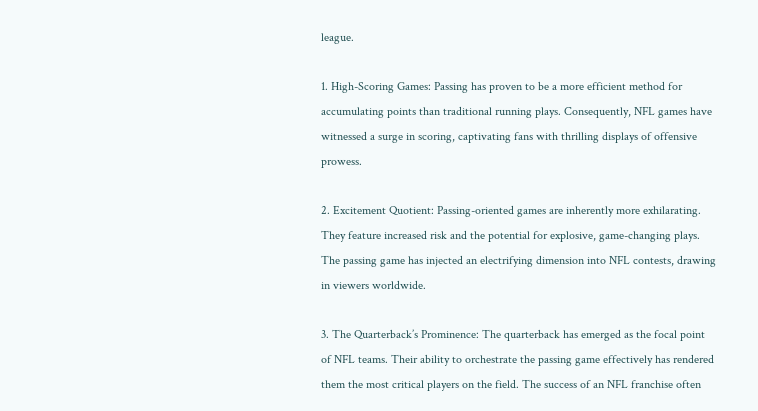league.

1. High-Scoring Games: Passing has proven to be a more efficient method for accumulating points than traditional running plays. Consequently, NFL games have witnessed a surge in scoring, captivating fans with thrilling displays of offensive prowess.

2. Excitement Quotient: Passing-oriented games are inherently more exhilarating. They feature increased risk and the potential for explosive, game-changing plays. The passing game has injected an electrifying dimension into NFL contests, drawing in viewers worldwide.

3. The Quarterback’s Prominence: The quarterback has emerged as the focal point of NFL teams. Their ability to orchestrate the passing game effectively has rendered them the most critical players on the field. The success of an NFL franchise often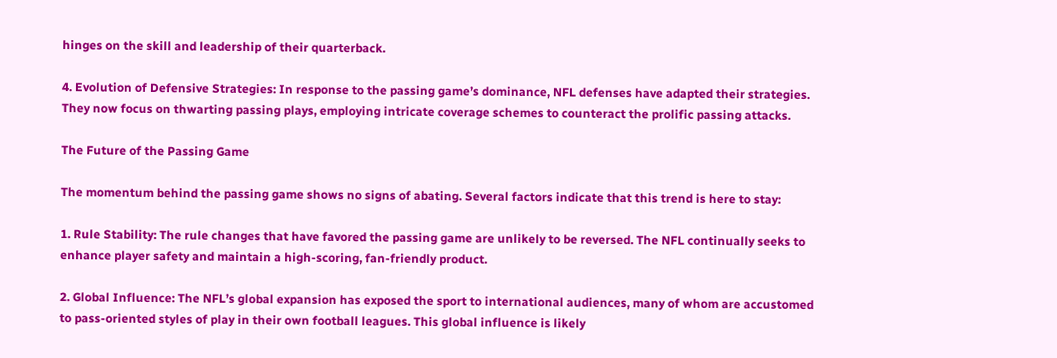hinges on the skill and leadership of their quarterback.

4. Evolution of Defensive Strategies: In response to the passing game’s dominance, NFL defenses have adapted their strategies. They now focus on thwarting passing plays, employing intricate coverage schemes to counteract the prolific passing attacks.

The Future of the Passing Game

The momentum behind the passing game shows no signs of abating. Several factors indicate that this trend is here to stay:

1. Rule Stability: The rule changes that have favored the passing game are unlikely to be reversed. The NFL continually seeks to enhance player safety and maintain a high-scoring, fan-friendly product.

2. Global Influence: The NFL’s global expansion has exposed the sport to international audiences, many of whom are accustomed to pass-oriented styles of play in their own football leagues. This global influence is likely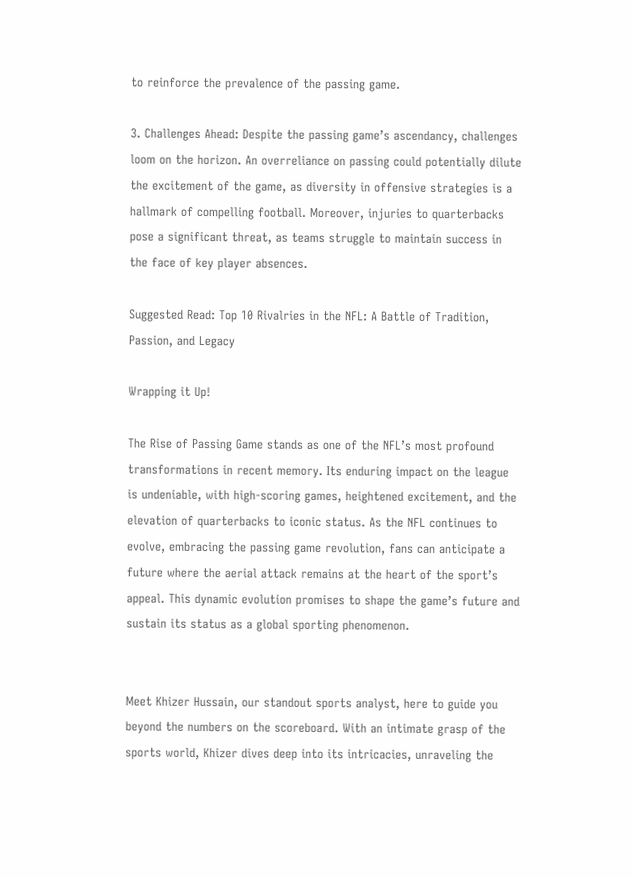to reinforce the prevalence of the passing game.

3. Challenges Ahead: Despite the passing game’s ascendancy, challenges loom on the horizon. An overreliance on passing could potentially dilute the excitement of the game, as diversity in offensive strategies is a hallmark of compelling football. Moreover, injuries to quarterbacks pose a significant threat, as teams struggle to maintain success in the face of key player absences.

Suggested Read: Top 10 Rivalries in the NFL: A Battle of Tradition, Passion, and Legacy

Wrapping it Up!

The Rise of Passing Game stands as one of the NFL’s most profound transformations in recent memory. Its enduring impact on the league is undeniable, with high-scoring games, heightened excitement, and the elevation of quarterbacks to iconic status. As the NFL continues to evolve, embracing the passing game revolution, fans can anticipate a future where the aerial attack remains at the heart of the sport’s appeal. This dynamic evolution promises to shape the game’s future and sustain its status as a global sporting phenomenon.


Meet Khizer Hussain, our standout sports analyst, here to guide you beyond the numbers on the scoreboard. With an intimate grasp of the sports world, Khizer dives deep into its intricacies, unraveling the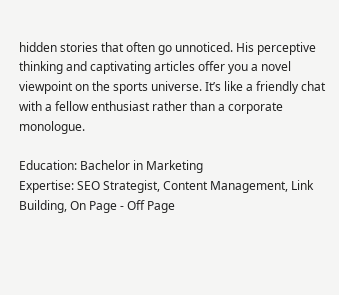hidden stories that often go unnoticed. His perceptive thinking and captivating articles offer you a novel viewpoint on the sports universe. It’s like a friendly chat with a fellow enthusiast rather than a corporate monologue.

Education: Bachelor in Marketing
Expertise: SEO Strategist, Content Management, Link Building, On Page - Off Page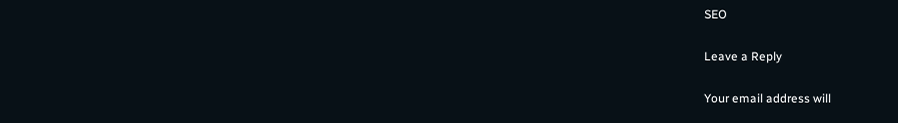SEO

Leave a Reply

Your email address will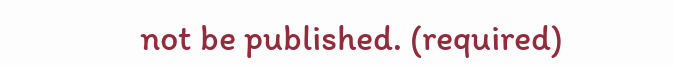not be published. (required)